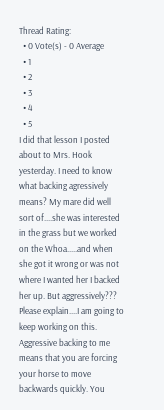Thread Rating:
  • 0 Vote(s) - 0 Average
  • 1
  • 2
  • 3
  • 4
  • 5
I did that lesson I posted about to Mrs. Hook yesterday. I need to know what backing agressively means? My mare did well sort of....she was interested in the grass but we worked on the Whoa.....and when she got it wrong or was not where I wanted her I backed her up. But aggressively??? Please explain....I am going to keep working on this.
Aggressive backing to me means that you are forcing your horse to move backwards quickly. You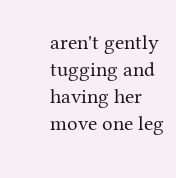aren't gently tugging and having her move one leg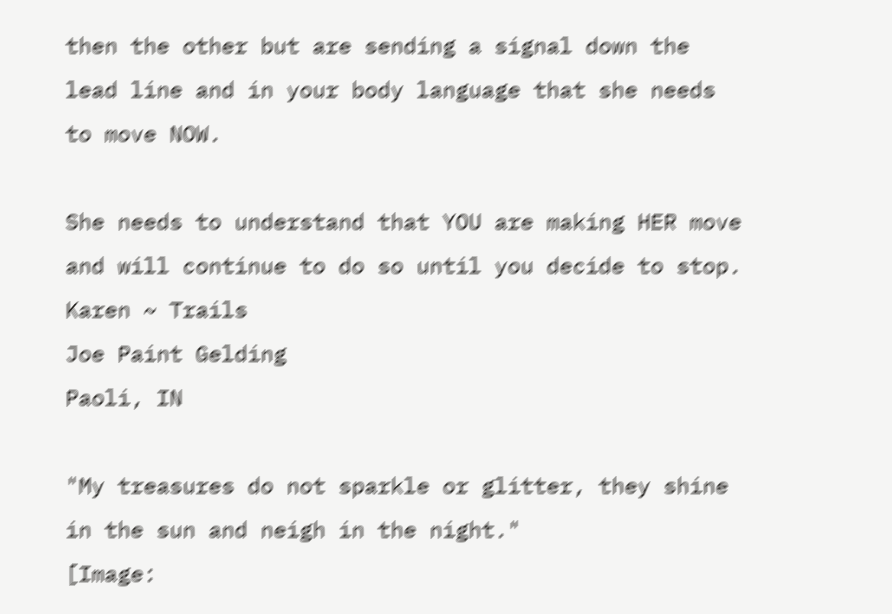then the other but are sending a signal down the lead line and in your body language that she needs to move NOW.

She needs to understand that YOU are making HER move and will continue to do so until you decide to stop.
Karen ~ Trails
Joe Paint Gelding
Paoli, IN

"My treasures do not sparkle or glitter, they shine in the sun and neigh in the night."
[Image: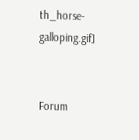th_horse-galloping.gif]


Forum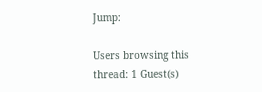Jump:

Users browsing this thread: 1 Guest(s)